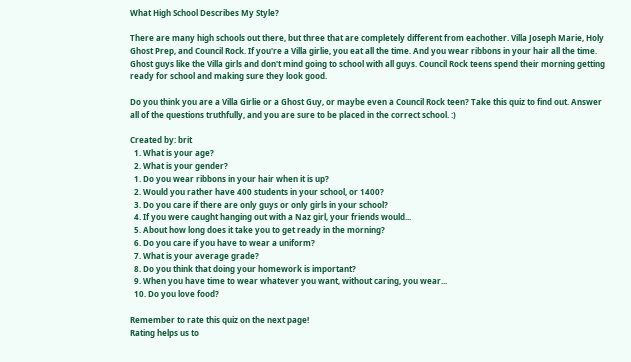What High School Describes My Style?

There are many high schools out there, but three that are completely different from eachother. Villa Joseph Marie, Holy Ghost Prep, and Council Rock. If you're a Villa girlie, you eat all the time. And you wear ribbons in your hair all the time. Ghost guys like the Villa girls and don't mind going to school with all guys. Council Rock teens spend their morning getting ready for school and making sure they look good.

Do you think you are a Villa Girlie or a Ghost Guy, or maybe even a Council Rock teen? Take this quiz to find out. Answer all of the questions truthfully, and you are sure to be placed in the correct school. :)

Created by: brit
  1. What is your age?
  2. What is your gender?
  1. Do you wear ribbons in your hair when it is up?
  2. Would you rather have 400 students in your school, or 1400?
  3. Do you care if there are only guys or only girls in your school?
  4. If you were caught hanging out with a Naz girl, your friends would...
  5. About how long does it take you to get ready in the morning?
  6. Do you care if you have to wear a uniform?
  7. What is your average grade?
  8. Do you think that doing your homework is important?
  9. When you have time to wear whatever you want, without caring, you wear...
  10. Do you love food?

Remember to rate this quiz on the next page!
Rating helps us to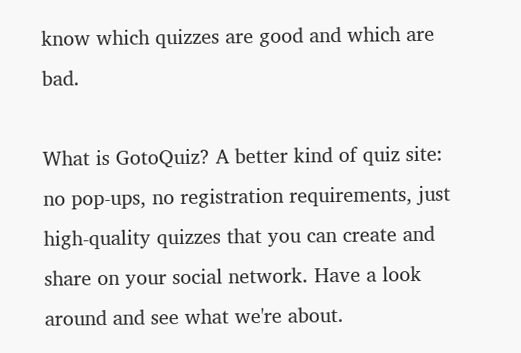know which quizzes are good and which are bad.

What is GotoQuiz? A better kind of quiz site: no pop-ups, no registration requirements, just high-quality quizzes that you can create and share on your social network. Have a look around and see what we're about.